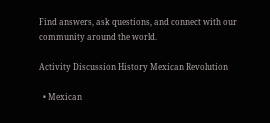Find answers, ask questions, and connect with our
community around the world.

Activity Discussion History Mexican Revolution

  • Mexican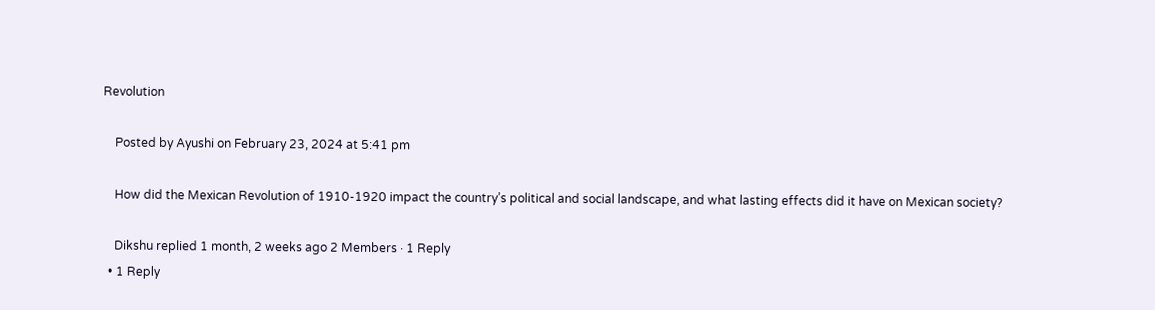Revolution

    Posted by Ayushi on February 23, 2024 at 5:41 pm

    How did the Mexican Revolution of 1910-1920 impact the country’s political and social landscape, and what lasting effects did it have on Mexican society?

    Dikshu replied 1 month, 2 weeks ago 2 Members · 1 Reply
  • 1 Reply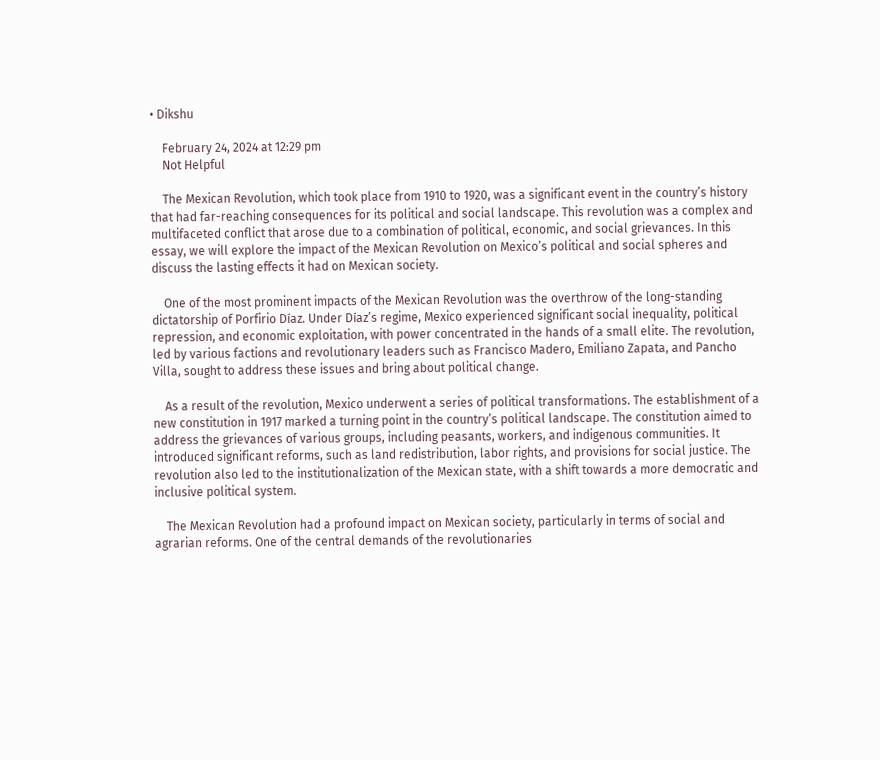• Dikshu

    February 24, 2024 at 12:29 pm
    Not Helpful

    The Mexican Revolution, which took place from 1910 to 1920, was a significant event in the country’s history that had far-reaching consequences for its political and social landscape. This revolution was a complex and multifaceted conflict that arose due to a combination of political, economic, and social grievances. In this essay, we will explore the impact of the Mexican Revolution on Mexico’s political and social spheres and discuss the lasting effects it had on Mexican society.

    One of the most prominent impacts of the Mexican Revolution was the overthrow of the long-standing dictatorship of Porfirio Díaz. Under Díaz’s regime, Mexico experienced significant social inequality, political repression, and economic exploitation, with power concentrated in the hands of a small elite. The revolution, led by various factions and revolutionary leaders such as Francisco Madero, Emiliano Zapata, and Pancho Villa, sought to address these issues and bring about political change.

    As a result of the revolution, Mexico underwent a series of political transformations. The establishment of a new constitution in 1917 marked a turning point in the country’s political landscape. The constitution aimed to address the grievances of various groups, including peasants, workers, and indigenous communities. It introduced significant reforms, such as land redistribution, labor rights, and provisions for social justice. The revolution also led to the institutionalization of the Mexican state, with a shift towards a more democratic and inclusive political system.

    The Mexican Revolution had a profound impact on Mexican society, particularly in terms of social and agrarian reforms. One of the central demands of the revolutionaries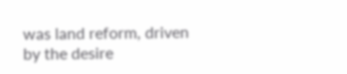was land reform, driven by the desire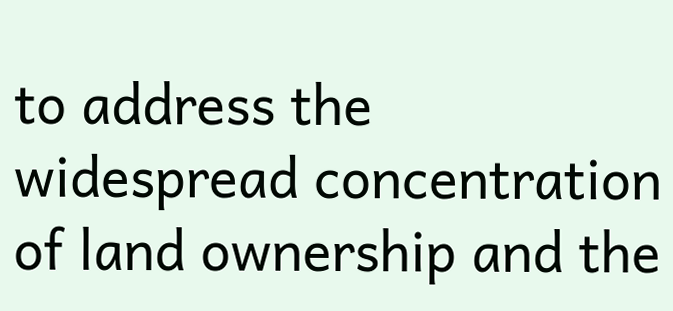to address the widespread concentration of land ownership and the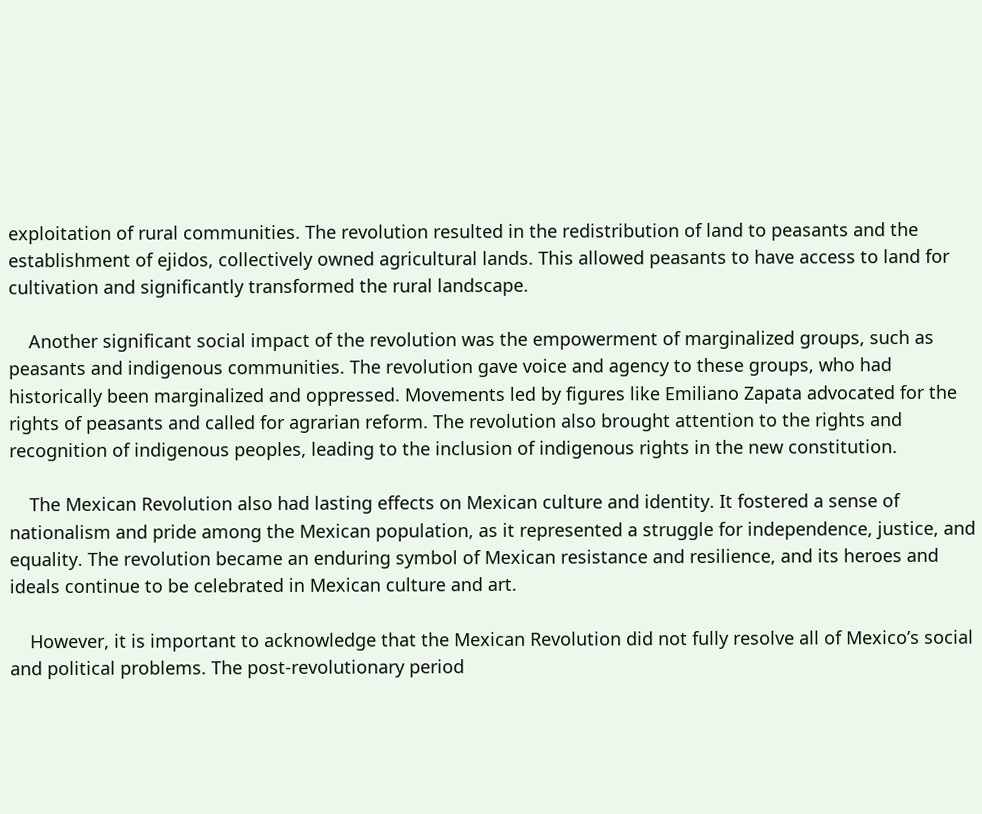exploitation of rural communities. The revolution resulted in the redistribution of land to peasants and the establishment of ejidos, collectively owned agricultural lands. This allowed peasants to have access to land for cultivation and significantly transformed the rural landscape.

    Another significant social impact of the revolution was the empowerment of marginalized groups, such as peasants and indigenous communities. The revolution gave voice and agency to these groups, who had historically been marginalized and oppressed. Movements led by figures like Emiliano Zapata advocated for the rights of peasants and called for agrarian reform. The revolution also brought attention to the rights and recognition of indigenous peoples, leading to the inclusion of indigenous rights in the new constitution.

    The Mexican Revolution also had lasting effects on Mexican culture and identity. It fostered a sense of nationalism and pride among the Mexican population, as it represented a struggle for independence, justice, and equality. The revolution became an enduring symbol of Mexican resistance and resilience, and its heroes and ideals continue to be celebrated in Mexican culture and art.

    However, it is important to acknowledge that the Mexican Revolution did not fully resolve all of Mexico’s social and political problems. The post-revolutionary period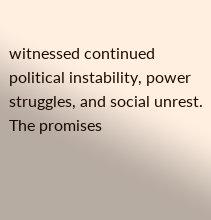witnessed continued political instability, power struggles, and social unrest. The promises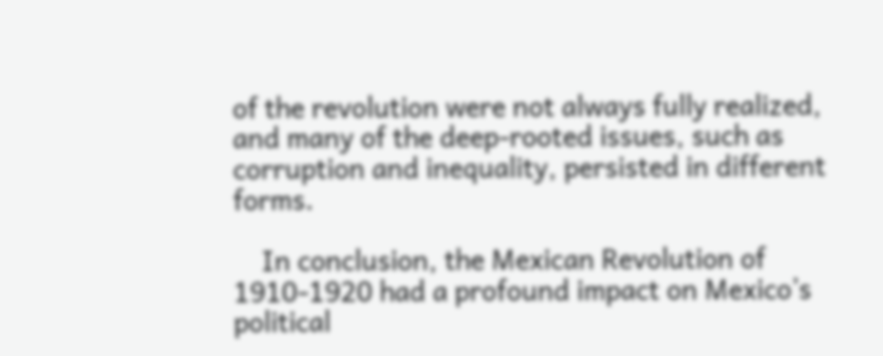of the revolution were not always fully realized, and many of the deep-rooted issues, such as corruption and inequality, persisted in different forms.

    In conclusion, the Mexican Revolution of 1910-1920 had a profound impact on Mexico’s political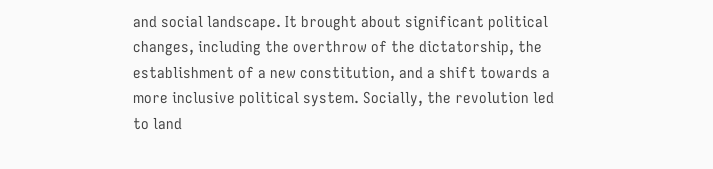and social landscape. It brought about significant political changes, including the overthrow of the dictatorship, the establishment of a new constitution, and a shift towards a more inclusive political system. Socially, the revolution led to land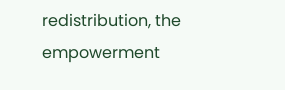redistribution, the empowerment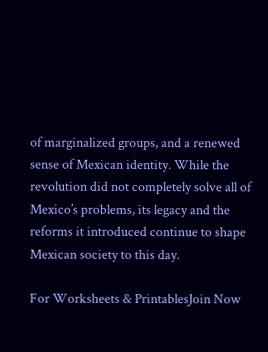of marginalized groups, and a renewed sense of Mexican identity. While the revolution did not completely solve all of Mexico’s problems, its legacy and the reforms it introduced continue to shape Mexican society to this day.

For Worksheets & PrintablesJoin Now